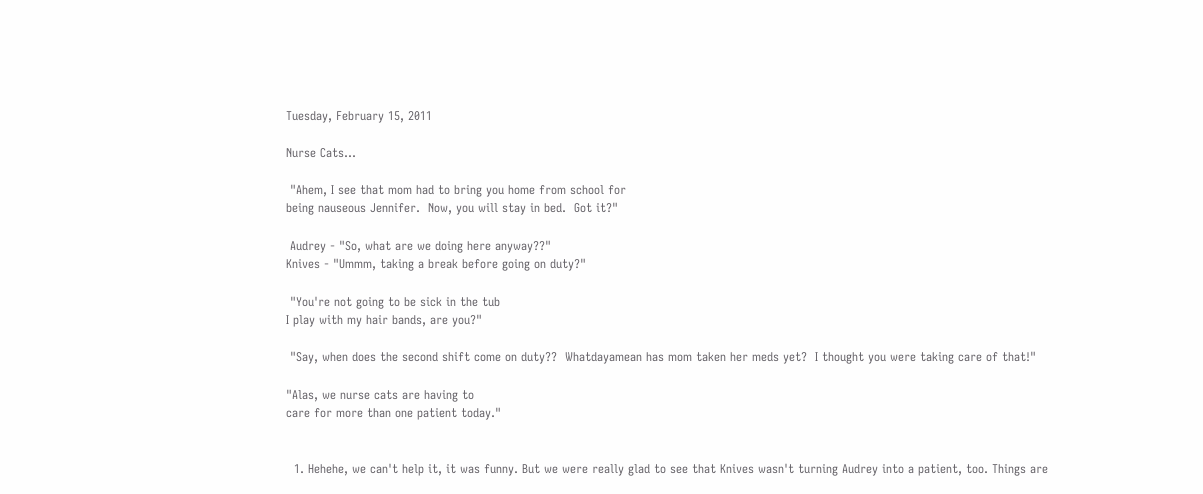Tuesday, February 15, 2011

Nurse Cats...

 "Ahem, I see that mom had to bring you home from school for
being nauseous Jennifer.  Now, you will stay in bed.  Got it?"

 Audrey - "So, what are we doing here anyway??"
Knives - "Ummm, taking a break before going on duty?"

 "You're not going to be sick in the tub
I play with my hair bands, are you?"

 "Say, when does the second shift come on duty??  Whatdayamean has mom taken her meds yet?  I thought you were taking care of that!"

"Alas, we nurse cats are having to
care for more than one patient today."


  1. Hehehe, we can't help it, it was funny. But we were really glad to see that Knives wasn't turning Audrey into a patient, too. Things are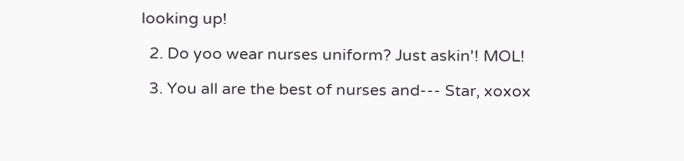looking up!

  2. Do yoo wear nurses uniform? Just askin'! MOL!

  3. You all are the best of nurses and--- Star, xoxox